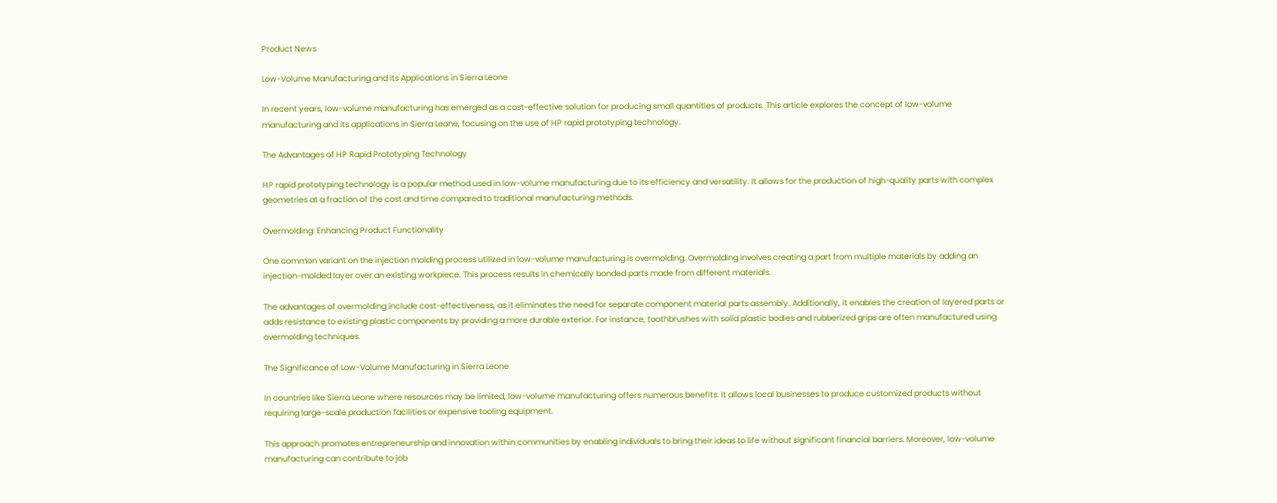Product News

Low-Volume Manufacturing and its Applications in Sierra Leone

In recent years, low-volume manufacturing has emerged as a cost-effective solution for producing small quantities of products. This article explores the concept of low-volume manufacturing and its applications in Sierra Leone, focusing on the use of HP rapid prototyping technology.

The Advantages of HP Rapid Prototyping Technology

HP rapid prototyping technology is a popular method used in low-volume manufacturing due to its efficiency and versatility. It allows for the production of high-quality parts with complex geometries at a fraction of the cost and time compared to traditional manufacturing methods.

Overmolding: Enhancing Product Functionality

One common variant on the injection molding process utilized in low-volume manufacturing is overmolding. Overmolding involves creating a part from multiple materials by adding an injection-molded layer over an existing workpiece. This process results in chemically bonded parts made from different materials.

The advantages of overmolding include cost-effectiveness, as it eliminates the need for separate component material parts assembly. Additionally, it enables the creation of layered parts or adds resistance to existing plastic components by providing a more durable exterior. For instance, toothbrushes with solid plastic bodies and rubberized grips are often manufactured using overmolding techniques.

The Significance of Low-Volume Manufacturing in Sierra Leone

In countries like Sierra Leone where resources may be limited, low-volume manufacturing offers numerous benefits. It allows local businesses to produce customized products without requiring large-scale production facilities or expensive tooling equipment.

This approach promotes entrepreneurship and innovation within communities by enabling individuals to bring their ideas to life without significant financial barriers. Moreover, low-volume manufacturing can contribute to job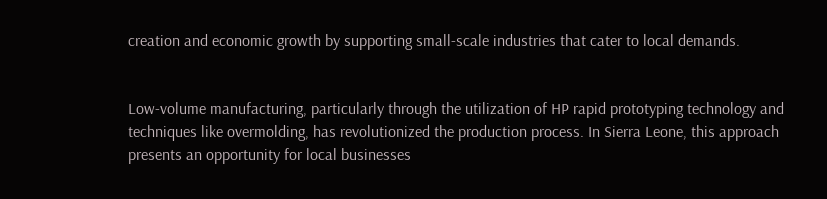creation and economic growth by supporting small-scale industries that cater to local demands.


Low-volume manufacturing, particularly through the utilization of HP rapid prototyping technology and techniques like overmolding, has revolutionized the production process. In Sierra Leone, this approach presents an opportunity for local businesses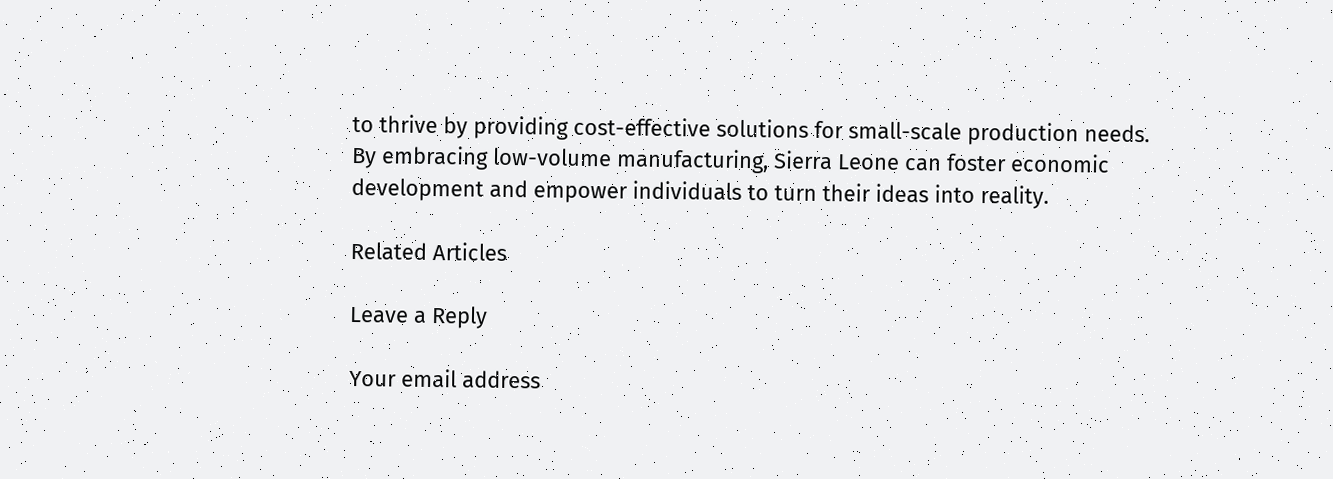to thrive by providing cost-effective solutions for small-scale production needs. By embracing low-volume manufacturing, Sierra Leone can foster economic development and empower individuals to turn their ideas into reality.

Related Articles

Leave a Reply

Your email address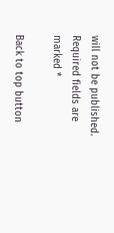will not be published. Required fields are marked *

Back to top button